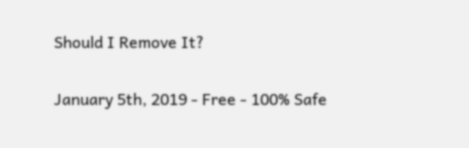Should I Remove It?

January 5th, 2019 - Free - 100% Safe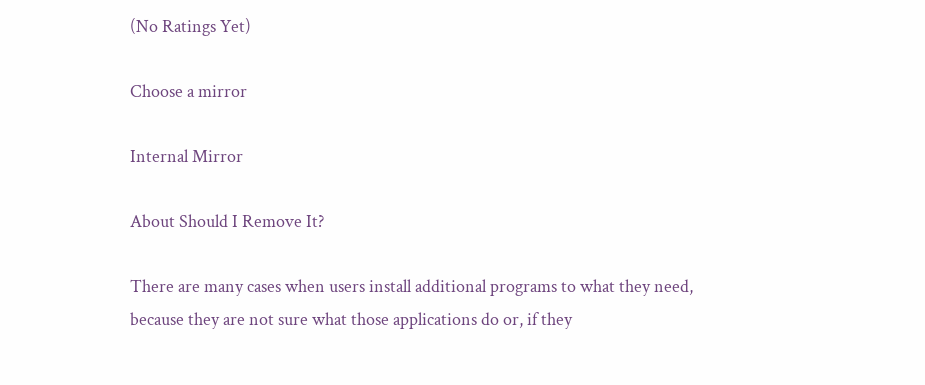(No Ratings Yet)

Choose a mirror

Internal Mirror

About Should I Remove It?

There are many cases when users install additional programs to what they need, because they are not sure what those applications do or, if they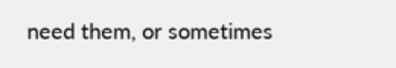need them, or sometimes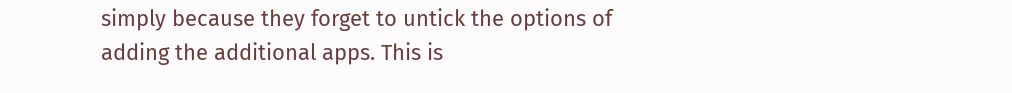simply because they forget to untick the options of adding the additional apps. This is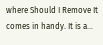where Should I Remove It comes in handy. It is a…